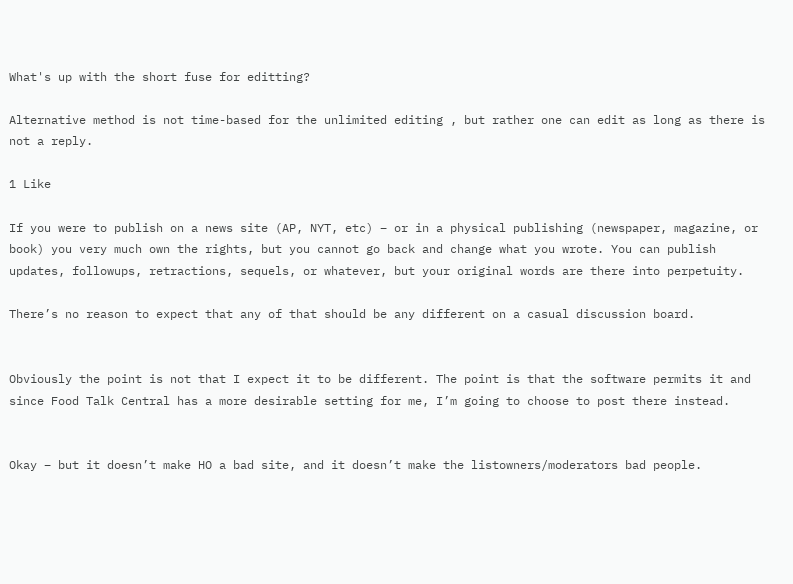What's up with the short fuse for editting?

Alternative method is not time-based for the unlimited editing , but rather one can edit as long as there is not a reply.

1 Like

If you were to publish on a news site (AP, NYT, etc) – or in a physical publishing (newspaper, magazine, or book) you very much own the rights, but you cannot go back and change what you wrote. You can publish updates, followups, retractions, sequels, or whatever, but your original words are there into perpetuity.

There’s no reason to expect that any of that should be any different on a casual discussion board.


Obviously the point is not that I expect it to be different. The point is that the software permits it and since Food Talk Central has a more desirable setting for me, I’m going to choose to post there instead.


Okay – but it doesn’t make HO a bad site, and it doesn’t make the listowners/moderators bad people.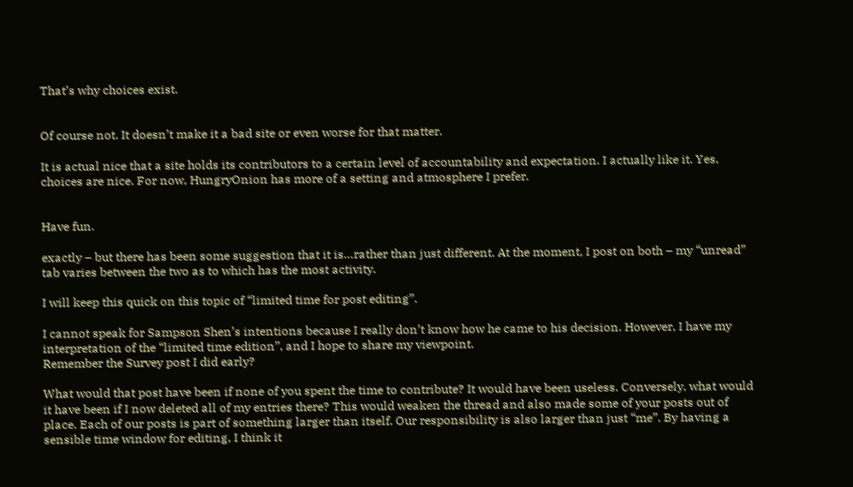That’s why choices exist.


Of course not. It doesn’t make it a bad site or even worse for that matter.

It is actual nice that a site holds its contributors to a certain level of accountability and expectation. I actually like it. Yes, choices are nice. For now, HungryOnion has more of a setting and atmosphere I prefer.


Have fun.

exactly – but there has been some suggestion that it is…rather than just different. At the moment, I post on both – my “unread” tab varies between the two as to which has the most activity.

I will keep this quick on this topic of “limited time for post editing”.

I cannot speak for Sampson Shen’s intentions because I really don’t know how he came to his decision. However, I have my interpretation of the “limited time edition”, and I hope to share my viewpoint.
Remember the Survey post I did early?

What would that post have been if none of you spent the time to contribute? It would have been useless. Conversely, what would it have been if I now deleted all of my entries there? This would weaken the thread and also made some of your posts out of place. Each of our posts is part of something larger than itself. Our responsibility is also larger than just “me”. By having a sensible time window for editing, I think it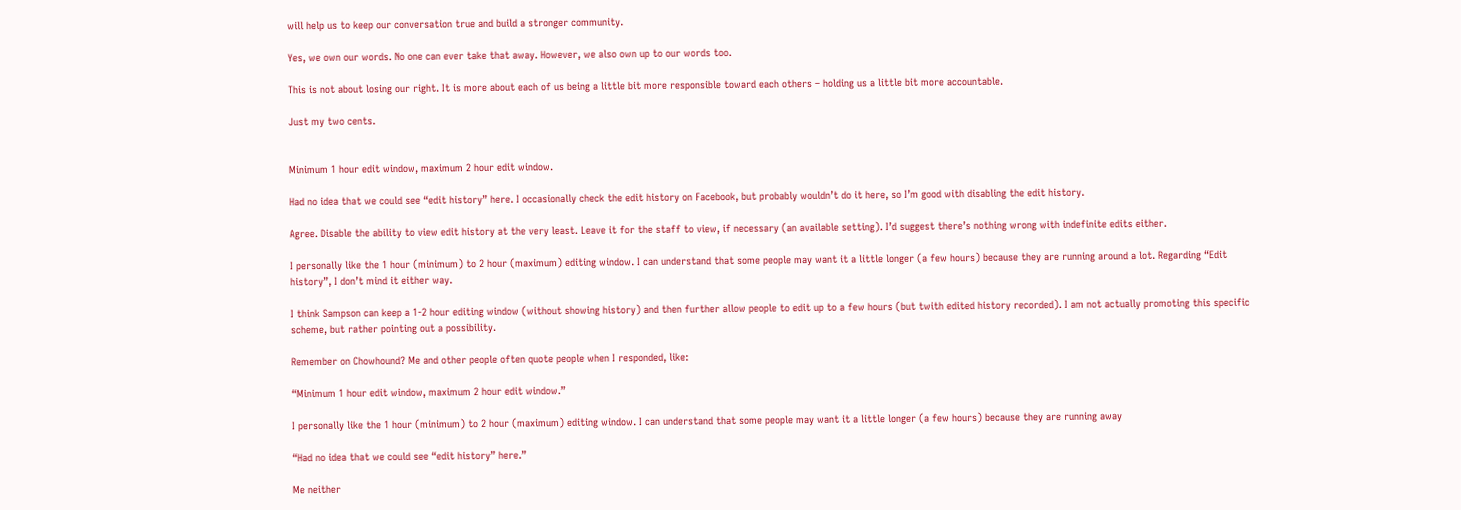will help us to keep our conversation true and build a stronger community.

Yes, we own our words. No one can ever take that away. However, we also own up to our words too.

This is not about losing our right. It is more about each of us being a little bit more responsible toward each others – holding us a little bit more accountable.

Just my two cents.


Minimum 1 hour edit window, maximum 2 hour edit window.

Had no idea that we could see “edit history” here. I occasionally check the edit history on Facebook, but probably wouldn’t do it here, so I’m good with disabling the edit history.

Agree. Disable the ability to view edit history at the very least. Leave it for the staff to view, if necessary (an available setting). I’d suggest there’s nothing wrong with indefinite edits either.

I personally like the 1 hour (minimum) to 2 hour (maximum) editing window. I can understand that some people may want it a little longer (a few hours) because they are running around a lot. Regarding “Edit history”, I don’t mind it either way.

I think Sampson can keep a 1-2 hour editing window (without showing history) and then further allow people to edit up to a few hours (but twith edited history recorded). I am not actually promoting this specific scheme, but rather pointing out a possibility.

Remember on Chowhound? Me and other people often quote people when I responded, like:

“Minimum 1 hour edit window, maximum 2 hour edit window.”

I personally like the 1 hour (minimum) to 2 hour (maximum) editing window. I can understand that some people may want it a little longer (a few hours) because they are running away

“Had no idea that we could see “edit history” here.”

Me neither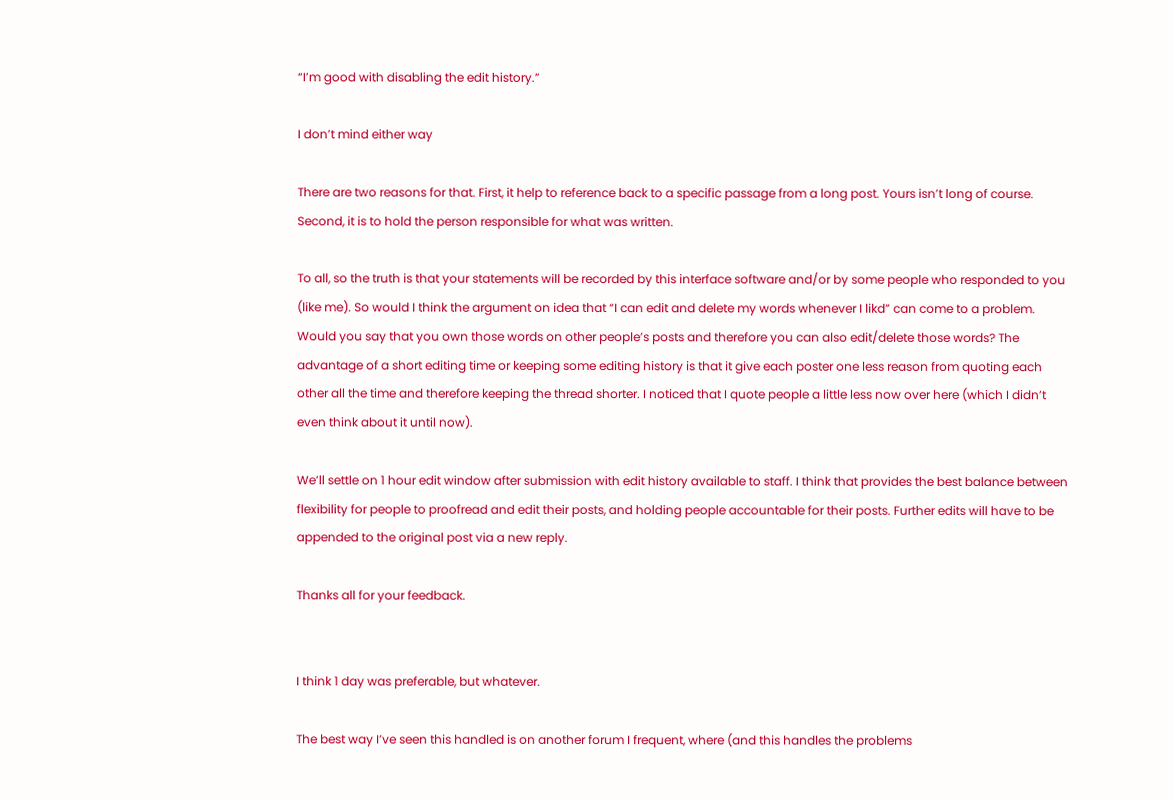“I’m good with disabling the edit history.”

I don’t mind either way

There are two reasons for that. First, it help to reference back to a specific passage from a long post. Yours isn’t long of course. Second, it is to hold the person responsible for what was written.

To all, so the truth is that your statements will be recorded by this interface software and/or by some people who responded to you (like me). So would I think the argument on idea that “I can edit and delete my words whenever I likd” can come to a problem. Would you say that you own those words on other people’s posts and therefore you can also edit/delete those words? The advantage of a short editing time or keeping some editing history is that it give each poster one less reason from quoting each other all the time and therefore keeping the thread shorter. I noticed that I quote people a little less now over here (which I didn’t even think about it until now).

We’ll settle on 1 hour edit window after submission with edit history available to staff. I think that provides the best balance between flexibility for people to proofread and edit their posts, and holding people accountable for their posts. Further edits will have to be appended to the original post via a new reply.

Thanks all for your feedback.


I think 1 day was preferable, but whatever.

The best way I’ve seen this handled is on another forum I frequent, where (and this handles the problems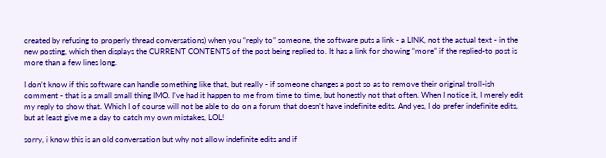created by refusing to properly thread conversations) when you “reply to” someone, the software puts a link - a LINK, not the actual text - in the new posting, which then displays the CURRENT CONTENTS of the post being replied to. It has a link for showing “more” if the replied-to post is more than a few lines long.

I don’t know if this software can handle something like that, but really - if someone changes a post so as to remove their original troll-ish comment - that is a small small thing IMO. I’ve had it happen to me from time to time, but honestly not that often. When I notice it, I merely edit my reply to show that. Which I of course will not be able to do on a forum that doesn’t have indefinite edits. And yes, I do prefer indefinite edits, but at least give me a day to catch my own mistakes, LOL!

sorry, i know this is an old conversation but why not allow indefinite edits and if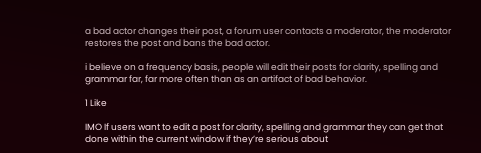a bad actor changes their post, a forum user contacts a moderator, the moderator restores the post and bans the bad actor.

i believe on a frequency basis, people will edit their posts for clarity, spelling and grammar far, far more often than as an artifact of bad behavior.

1 Like

IMO If users want to edit a post for clarity, spelling and grammar they can get that done within the current window if they’re serious about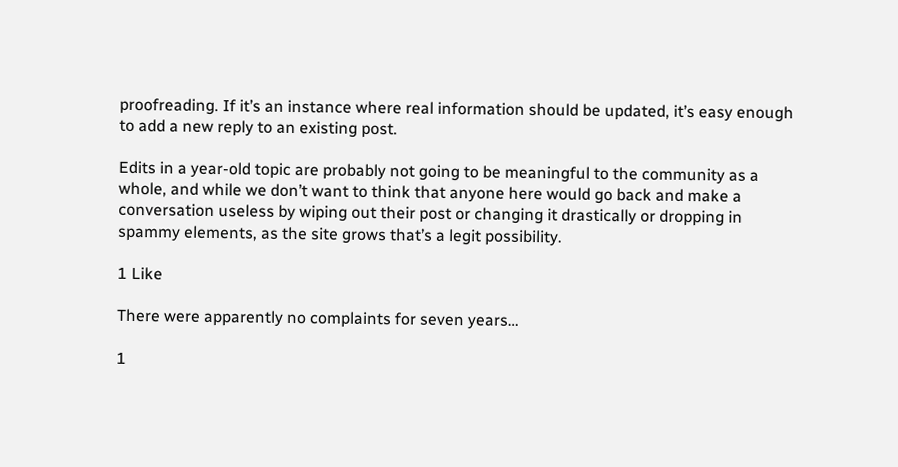proofreading. If it’s an instance where real information should be updated, it’s easy enough to add a new reply to an existing post.

Edits in a year-old topic are probably not going to be meaningful to the community as a whole, and while we don’t want to think that anyone here would go back and make a conversation useless by wiping out their post or changing it drastically or dropping in spammy elements, as the site grows that’s a legit possibility.

1 Like

There were apparently no complaints for seven years…

1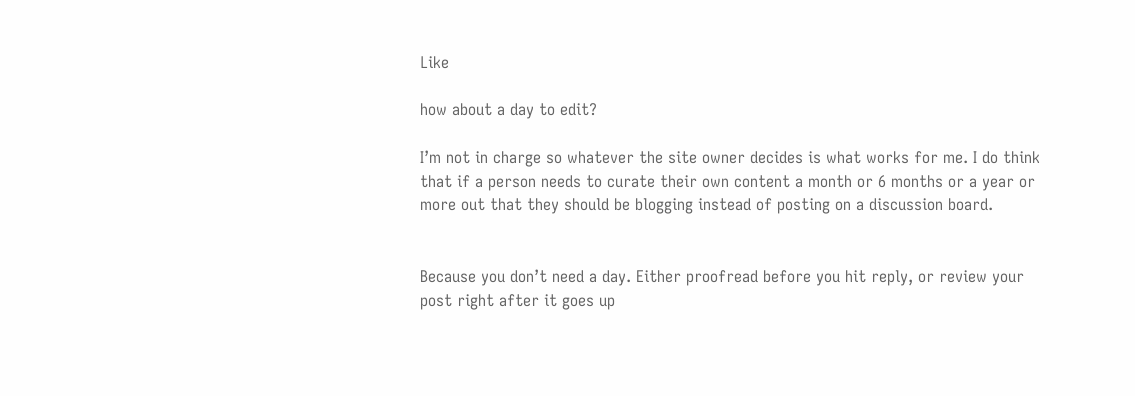Like

how about a day to edit?

I’m not in charge so whatever the site owner decides is what works for me. I do think that if a person needs to curate their own content a month or 6 months or a year or more out that they should be blogging instead of posting on a discussion board.


Because you don’t need a day. Either proofread before you hit reply, or review your post right after it goes up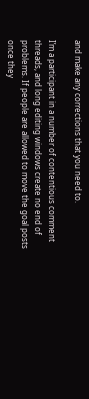and make any corrections that you need to.

I’m a participant in a number of contentious comment threads, and long editing windows create no end of problems. If people are allowed to move the goal posts once they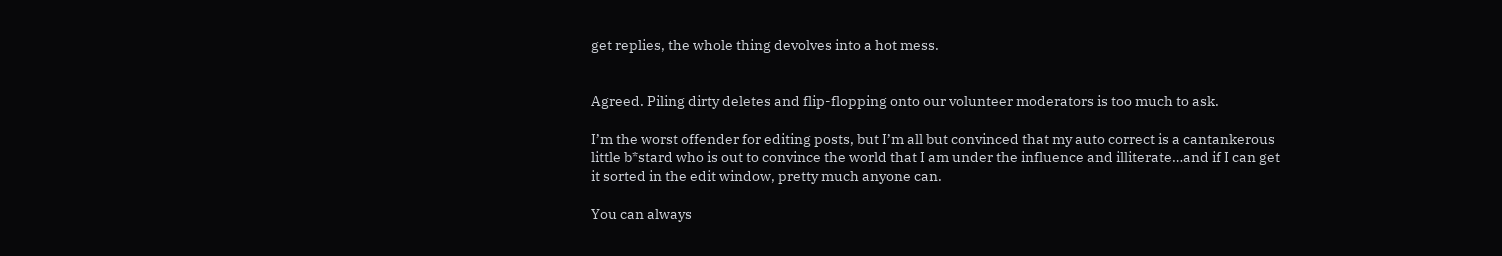get replies, the whole thing devolves into a hot mess.


Agreed. Piling dirty deletes and flip-flopping onto our volunteer moderators is too much to ask.

I’m the worst offender for editing posts, but I’m all but convinced that my auto correct is a cantankerous little b*stard who is out to convince the world that I am under the influence and illiterate…and if I can get it sorted in the edit window, pretty much anyone can.

You can always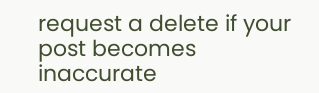request a delete if your post becomes inaccurate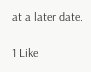at a later date.

1 Like